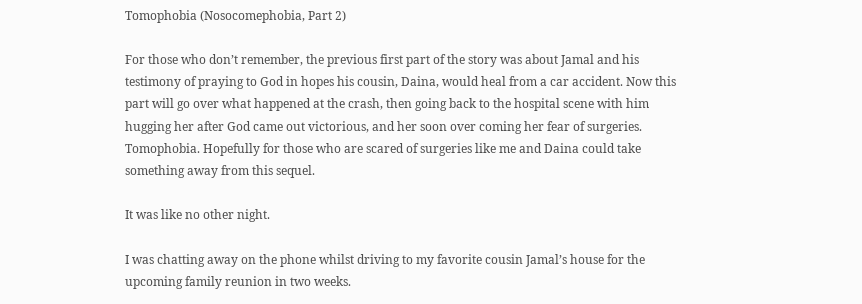Tomophobia (Nosocomephobia, Part 2)

For those who don’t remember, the previous first part of the story was about Jamal and his testimony of praying to God in hopes his cousin, Daina, would heal from a car accident. Now this part will go over what happened at the crash, then going back to the hospital scene with him hugging her after God came out victorious, and her soon over coming her fear of surgeries. Tomophobia. Hopefully for those who are scared of surgeries like me and Daina could take something away from this sequel.

It was like no other night.

I was chatting away on the phone whilst driving to my favorite cousin Jamal’s house for the upcoming family reunion in two weeks.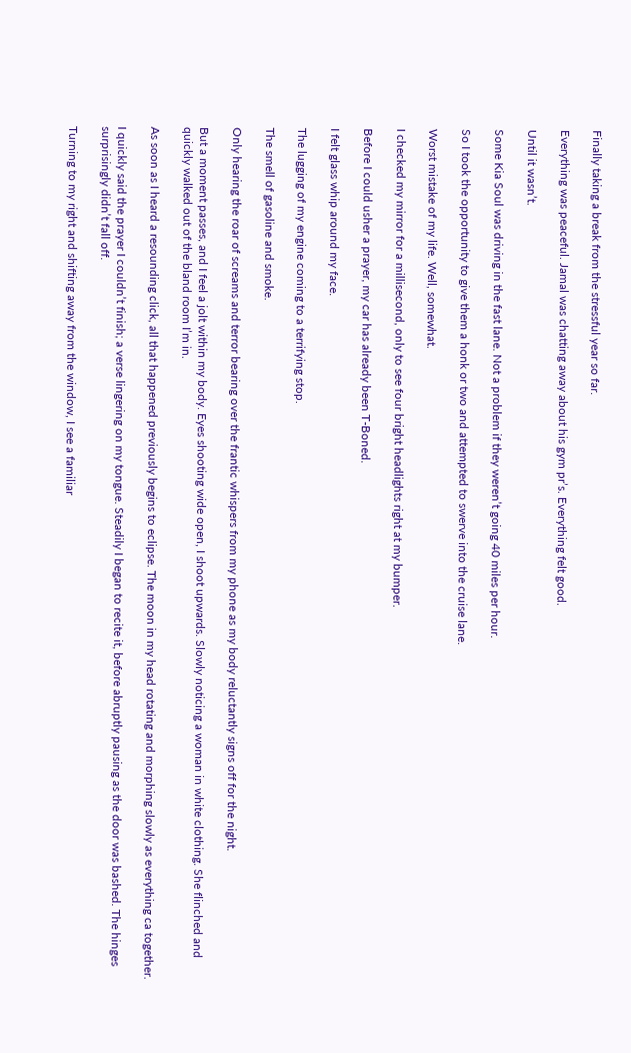Finally taking a break from the stressful year so far.

Everything was peaceful. Jamal was chatting away about his gym pr’s. Everything felt good.

Until it wasn’t.

Some Kia Soul was driving in the fast lane. Not a problem if they weren’t going 40 miles per hour.

So I took the opportunity to give them a honk or two and attempted to swerve into the cruise lane.

Worst mistake of my life. Well, somewhat.

I checked my mirror for a millisecond, only to see four bright headlights right at my bumper.

Before I could usher a prayer, my car has already been T-Boned.

I felt glass whip around my face.

The lugging of my engine coming to a terrifying stop.

The smell of gasoline and smoke.

Only hearing the roar of screams and terror bearing over the frantic whispers from my phone as my body reluctantly signs off for the night.

But a moment passes, and I feel a jolt within my body. Eyes shooting wide open, I shoot upwards. Slowly noticing a woman in white clothing. She flinched and quickly walked out of the bland room I’m in.

As soon as I heard a resounding click, all that happened previously begins to eclipse. The moon in my head rotating and morphing slowly as everything ca together.

I quickly said the prayer I couldn’t finish; a verse lingering on my tongue. Steadily I began to recite it, before abruptly pausing as the door was bashed. The hinges surprisingly didn’t fall off.

Turning to my right and shifting away from the window, I see a familiar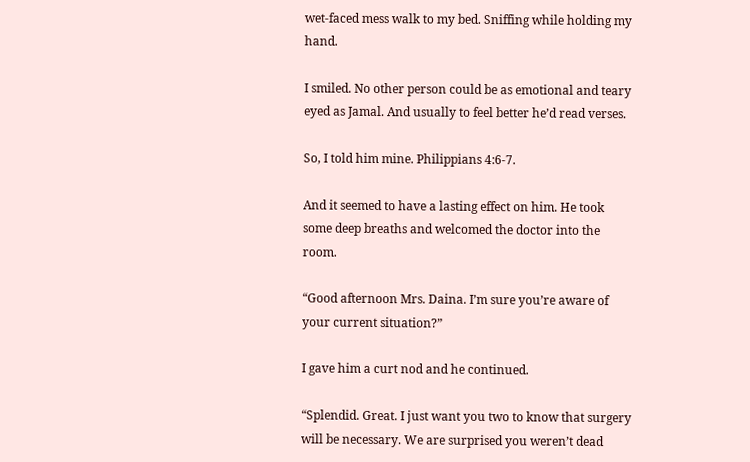wet-faced mess walk to my bed. Sniffing while holding my hand.

I smiled. No other person could be as emotional and teary eyed as Jamal. And usually to feel better he’d read verses.

So, I told him mine. Philippians 4:6-7.

And it seemed to have a lasting effect on him. He took some deep breaths and welcomed the doctor into the room.

“Good afternoon Mrs. Daina. I’m sure you’re aware of your current situation?”

I gave him a curt nod and he continued.

“Splendid. Great. I just want you two to know that surgery will be necessary. We are surprised you weren’t dead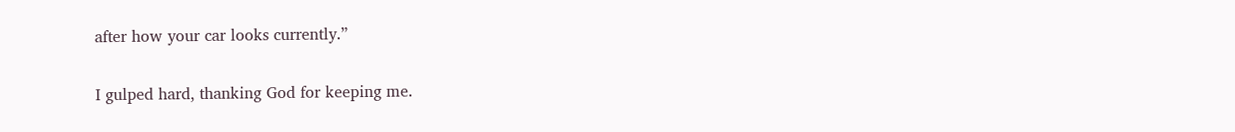after how your car looks currently.”

I gulped hard, thanking God for keeping me.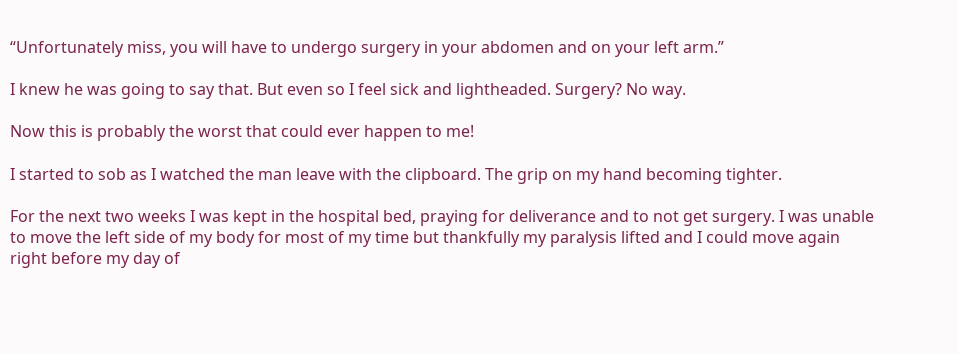“Unfortunately miss, you will have to undergo surgery in your abdomen and on your left arm.”

I knew he was going to say that. But even so I feel sick and lightheaded. Surgery? No way.

Now this is probably the worst that could ever happen to me!

I started to sob as I watched the man leave with the clipboard. The grip on my hand becoming tighter.

For the next two weeks I was kept in the hospital bed, praying for deliverance and to not get surgery. I was unable to move the left side of my body for most of my time but thankfully my paralysis lifted and I could move again right before my day of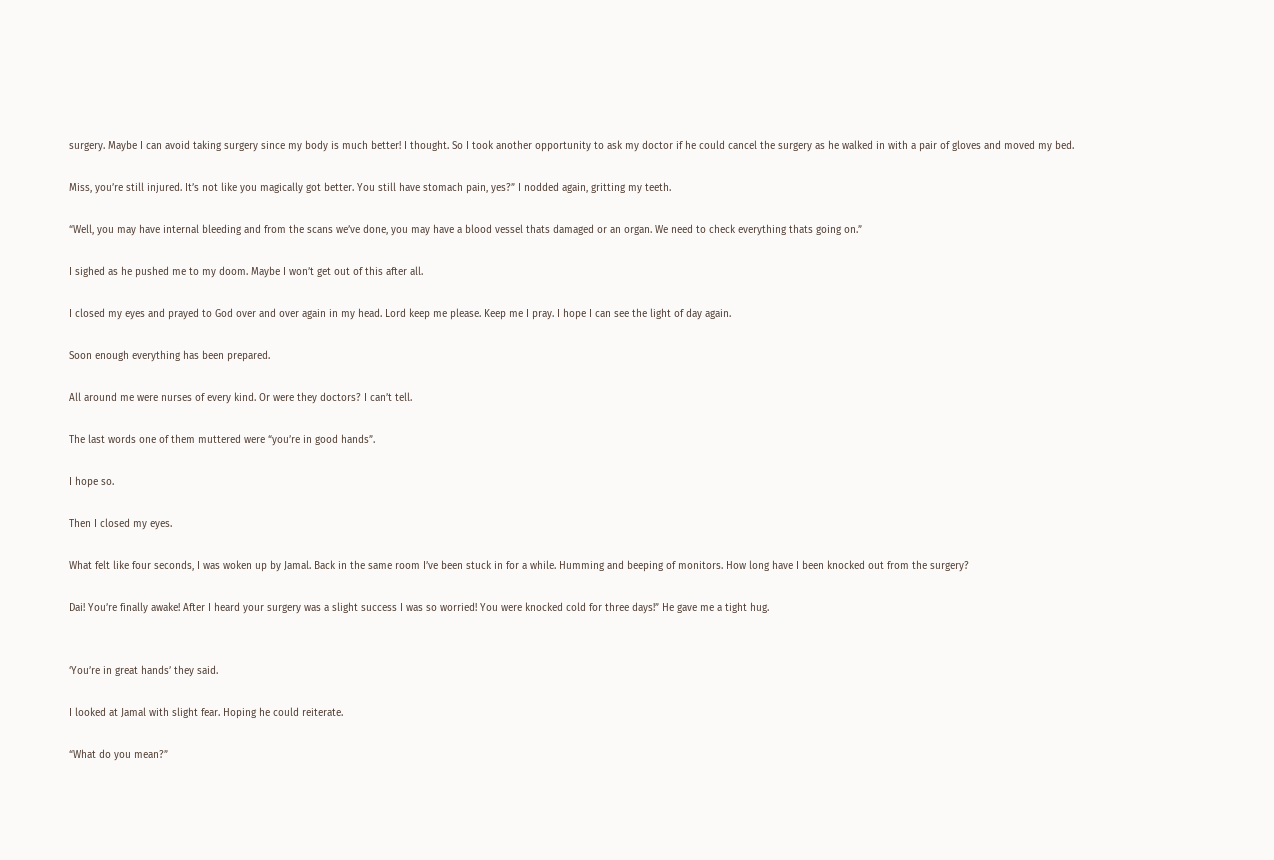surgery. Maybe I can avoid taking surgery since my body is much better! I thought. So I took another opportunity to ask my doctor if he could cancel the surgery as he walked in with a pair of gloves and moved my bed.

Miss, you’re still injured. It’s not like you magically got better. You still have stomach pain, yes?” I nodded again, gritting my teeth.

“Well, you may have internal bleeding and from the scans we’ve done, you may have a blood vessel thats damaged or an organ. We need to check everything thats going on.”

I sighed as he pushed me to my doom. Maybe I won’t get out of this after all.

I closed my eyes and prayed to God over and over again in my head. Lord keep me please. Keep me I pray. I hope I can see the light of day again.

Soon enough everything has been prepared.

All around me were nurses of every kind. Or were they doctors? I can’t tell.

The last words one of them muttered were “you’re in good hands”.

I hope so.

Then I closed my eyes.

What felt like four seconds, I was woken up by Jamal. Back in the same room I’ve been stuck in for a while. Humming and beeping of monitors. How long have I been knocked out from the surgery?

Dai! You’re finally awake! After I heard your surgery was a slight success I was so worried! You were knocked cold for three days!” He gave me a tight hug.


‘You’re in great hands’ they said.

I looked at Jamal with slight fear. Hoping he could reiterate.

“What do you mean?”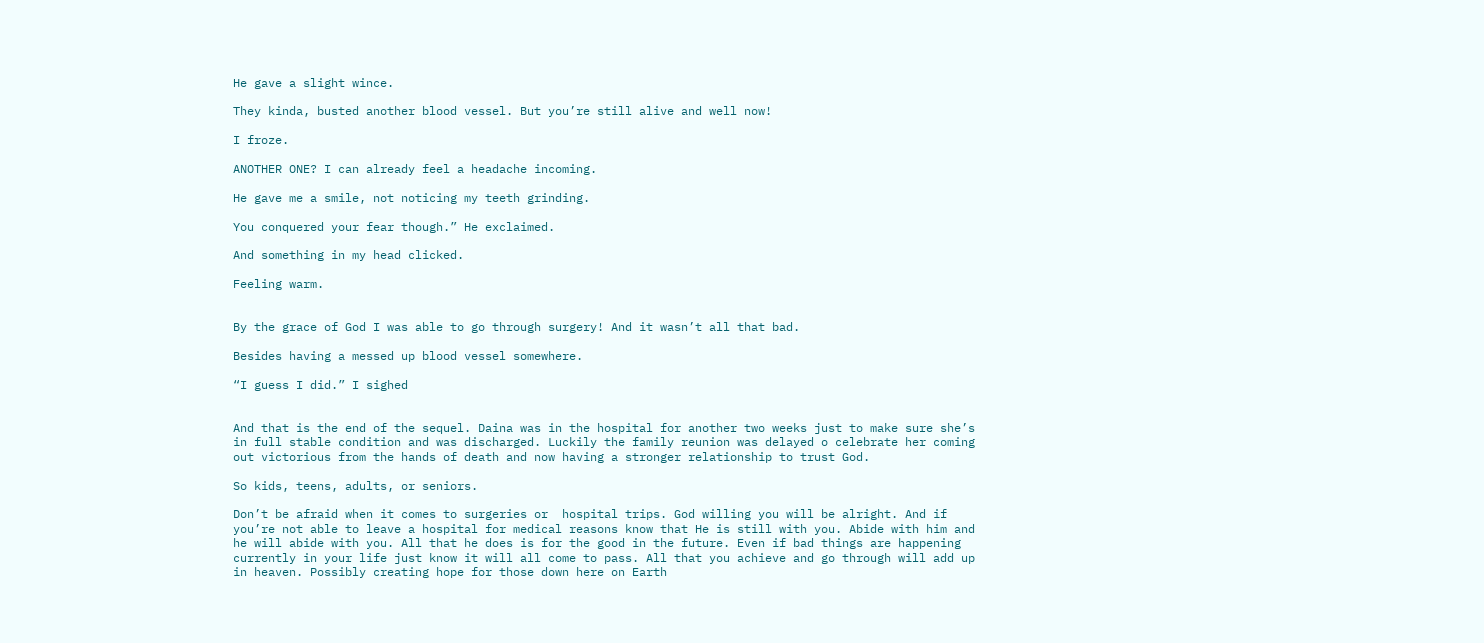He gave a slight wince.

They kinda, busted another blood vessel. But you’re still alive and well now!

I froze.

ANOTHER ONE? I can already feel a headache incoming.

He gave me a smile, not noticing my teeth grinding.

You conquered your fear though.” He exclaimed.

And something in my head clicked.

Feeling warm.


By the grace of God I was able to go through surgery! And it wasn’t all that bad.

Besides having a messed up blood vessel somewhere.

“I guess I did.” I sighed


And that is the end of the sequel. Daina was in the hospital for another two weeks just to make sure she’s in full stable condition and was discharged. Luckily the family reunion was delayed o celebrate her coming out victorious from the hands of death and now having a stronger relationship to trust God.

So kids, teens, adults, or seniors.

Don’t be afraid when it comes to surgeries or  hospital trips. God willing you will be alright. And if you’re not able to leave a hospital for medical reasons know that He is still with you. Abide with him and he will abide with you. All that he does is for the good in the future. Even if bad things are happening currently in your life just know it will all come to pass. All that you achieve and go through will add up in heaven. Possibly creating hope for those down here on Earth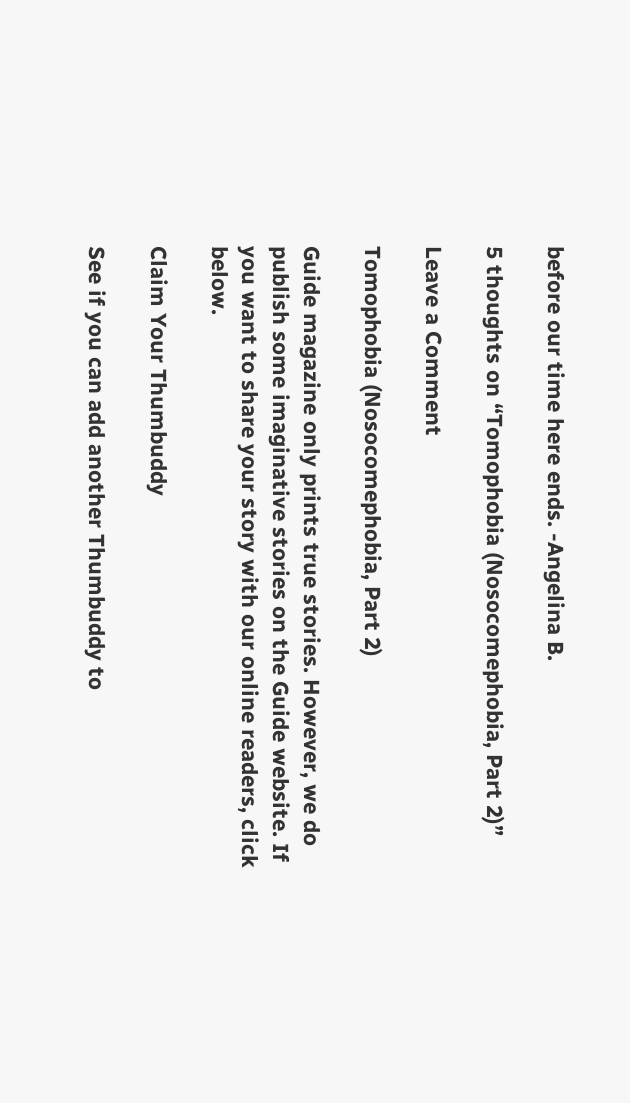before our time here ends. -Angelina B.

5 thoughts on “Tomophobia (Nosocomephobia, Part 2)”

Leave a Comment

Tomophobia (Nosocomephobia, Part 2)

Guide magazine only prints true stories. However, we do publish some imaginative stories on the Guide website. If you want to share your story with our online readers, click below.

Claim Your Thumbuddy

See if you can add another Thumbuddy to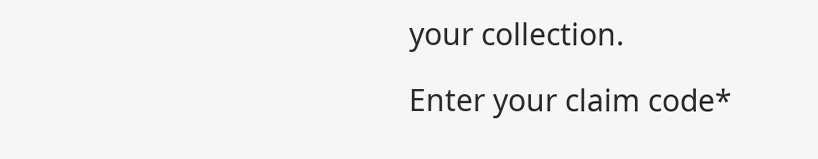your collection.

Enter your claim code*